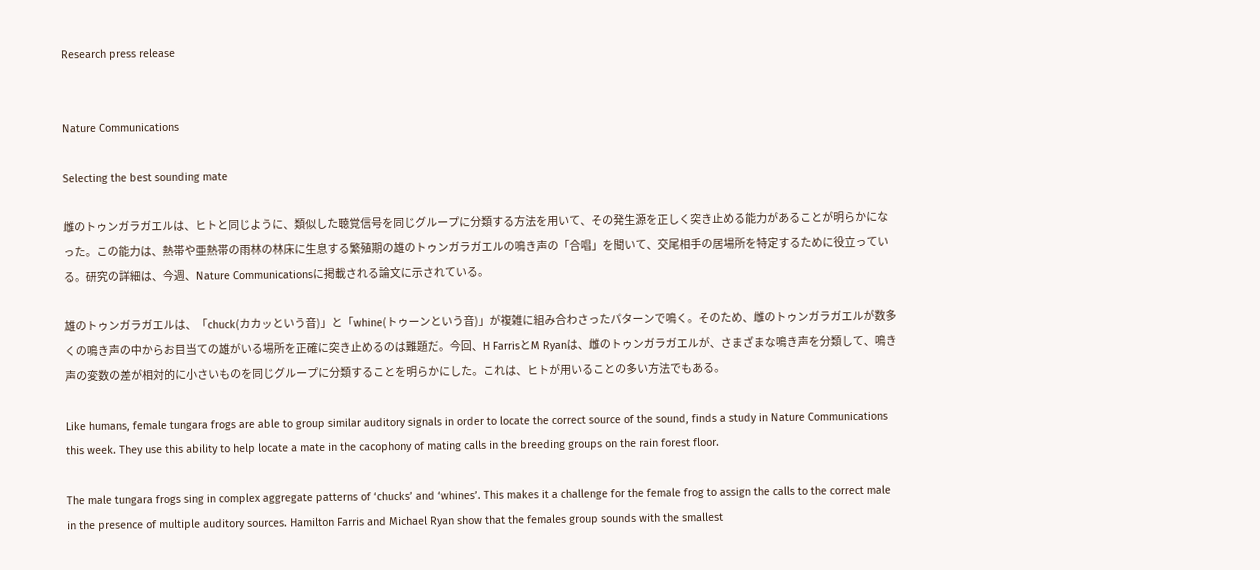Research press release


Nature Communications

Selecting the best sounding mate

雌のトゥンガラガエルは、ヒトと同じように、類似した聴覚信号を同じグループに分類する方法を用いて、その発生源を正しく突き止める能力があることが明らかになった。この能力は、熱帯や亜熱帯の雨林の林床に生息する繁殖期の雄のトゥンガラガエルの鳴き声の「合唱」を聞いて、交尾相手の居場所を特定するために役立っている。研究の詳細は、今週、Nature Communicationsに掲載される論文に示されている。

雄のトゥンガラガエルは、「chuck(カカッという音)」と「whine(トゥーンという音)」が複雑に組み合わさったパターンで鳴く。そのため、雌のトゥンガラガエルが数多くの鳴き声の中からお目当ての雄がいる場所を正確に突き止めるのは難題だ。今回、H FarrisとM Ryanは、雌のトゥンガラガエルが、さまざまな鳴き声を分類して、鳴き声の変数の差が相対的に小さいものを同じグループに分類することを明らかにした。これは、ヒトが用いることの多い方法でもある。

Like humans, female tungara frogs are able to group similar auditory signals in order to locate the correct source of the sound, finds a study in Nature Communications this week. They use this ability to help locate a mate in the cacophony of mating calls in the breeding groups on the rain forest floor.

The male tungara frogs sing in complex aggregate patterns of ‘chucks’ and ‘whines’. This makes it a challenge for the female frog to assign the calls to the correct male in the presence of multiple auditory sources. Hamilton Farris and Michael Ryan show that the females group sounds with the smallest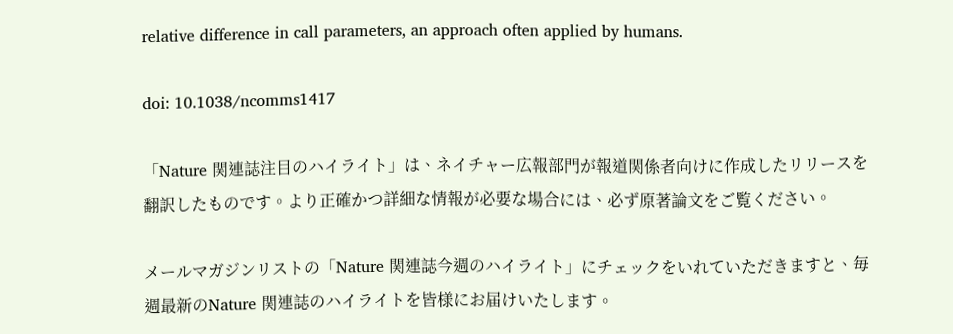relative difference in call parameters, an approach often applied by humans.

doi: 10.1038/ncomms1417

「Nature 関連誌注目のハイライト」は、ネイチャー広報部門が報道関係者向けに作成したリリースを翻訳したものです。より正確かつ詳細な情報が必要な場合には、必ず原著論文をご覧ください。

メールマガジンリストの「Nature 関連誌今週のハイライト」にチェックをいれていただきますと、毎週最新のNature 関連誌のハイライトを皆様にお届けいたします。